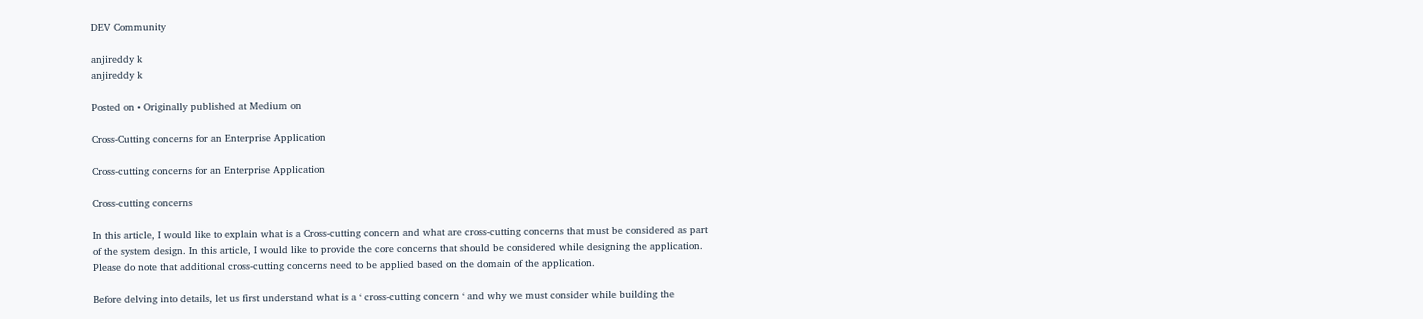DEV Community

anjireddy k
anjireddy k

Posted on • Originally published at Medium on

Cross-Cutting concerns for an Enterprise Application

Cross-cutting concerns for an Enterprise Application

Cross-cutting concerns

In this article, I would like to explain what is a Cross-cutting concern and what are cross-cutting concerns that must be considered as part of the system design. In this article, I would like to provide the core concerns that should be considered while designing the application. Please do note that additional cross-cutting concerns need to be applied based on the domain of the application.

Before delving into details, let us first understand what is a ‘ cross-cutting concern ‘ and why we must consider while building the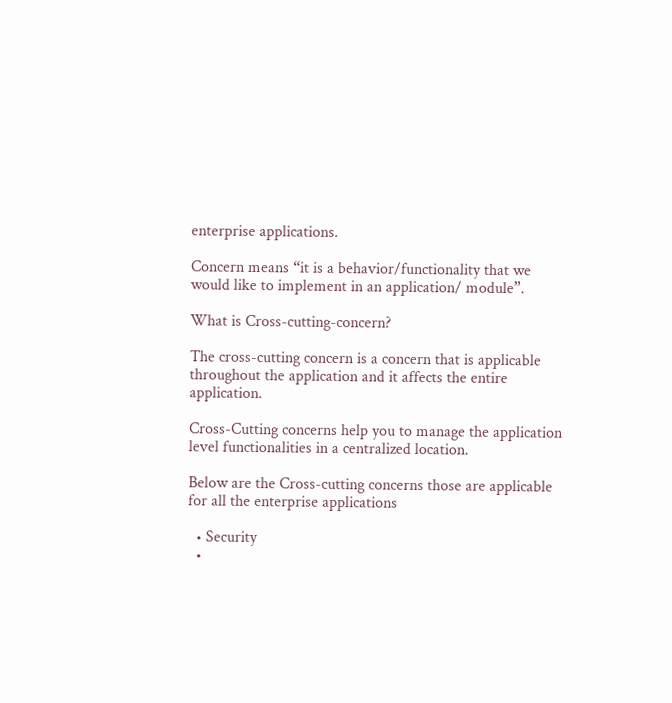enterprise applications.

Concern means “it is a behavior/functionality that we would like to implement in an application/ module”.

What is Cross-cutting-concern?

The cross-cutting concern is a concern that is applicable throughout the application and it affects the entire application.

Cross-Cutting concerns help you to manage the application level functionalities in a centralized location.

Below are the Cross-cutting concerns those are applicable for all the enterprise applications

  • Security
  •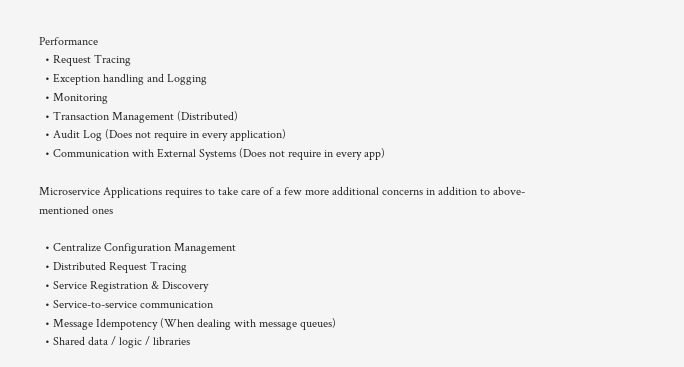Performance
  • Request Tracing
  • Exception handling and Logging
  • Monitoring
  • Transaction Management (Distributed)
  • Audit Log (Does not require in every application)
  • Communication with External Systems (Does not require in every app)

Microservice Applications requires to take care of a few more additional concerns in addition to above-mentioned ones

  • Centralize Configuration Management
  • Distributed Request Tracing
  • Service Registration & Discovery
  • Service-to-service communication
  • Message Idempotency (When dealing with message queues)
  • Shared data / logic / libraries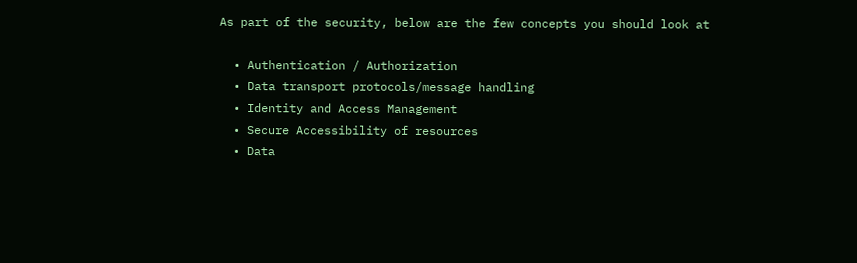As part of the security, below are the few concepts you should look at

  • Authentication / Authorization
  • Data transport protocols/message handling
  • Identity and Access Management
  • Secure Accessibility of resources
  • Data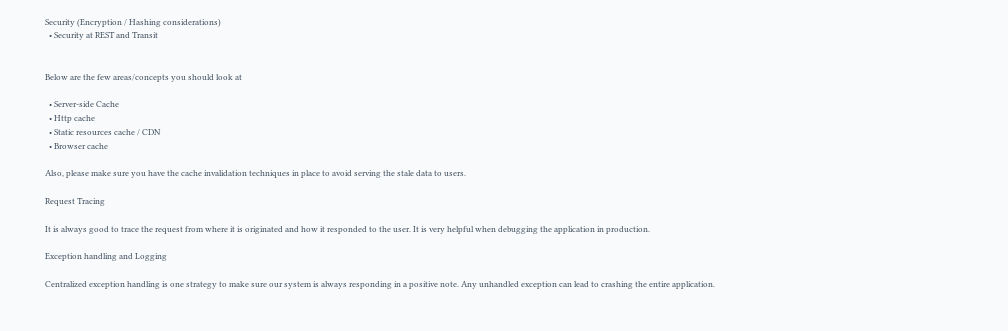Security (Encryption / Hashing considerations)
  • Security at REST and Transit


Below are the few areas/concepts you should look at

  • Server-side Cache
  • Http cache
  • Static resources cache / CDN
  • Browser cache

Also, please make sure you have the cache invalidation techniques in place to avoid serving the stale data to users.

Request Tracing

It is always good to trace the request from where it is originated and how it responded to the user. It is very helpful when debugging the application in production.

Exception handling and Logging

Centralized exception handling is one strategy to make sure our system is always responding in a positive note. Any unhandled exception can lead to crashing the entire application.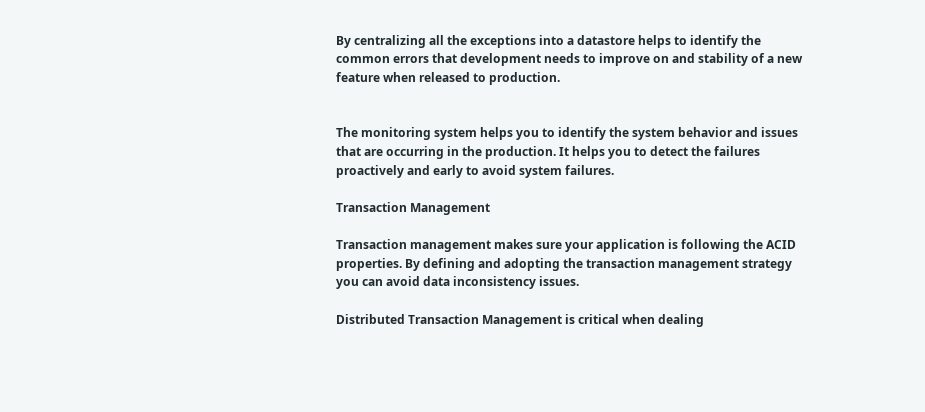By centralizing all the exceptions into a datastore helps to identify the common errors that development needs to improve on and stability of a new feature when released to production.


The monitoring system helps you to identify the system behavior and issues that are occurring in the production. It helps you to detect the failures proactively and early to avoid system failures.

Transaction Management

Transaction management makes sure your application is following the ACID properties. By defining and adopting the transaction management strategy you can avoid data inconsistency issues.

Distributed Transaction Management is critical when dealing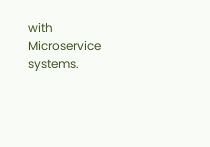with Microservice systems.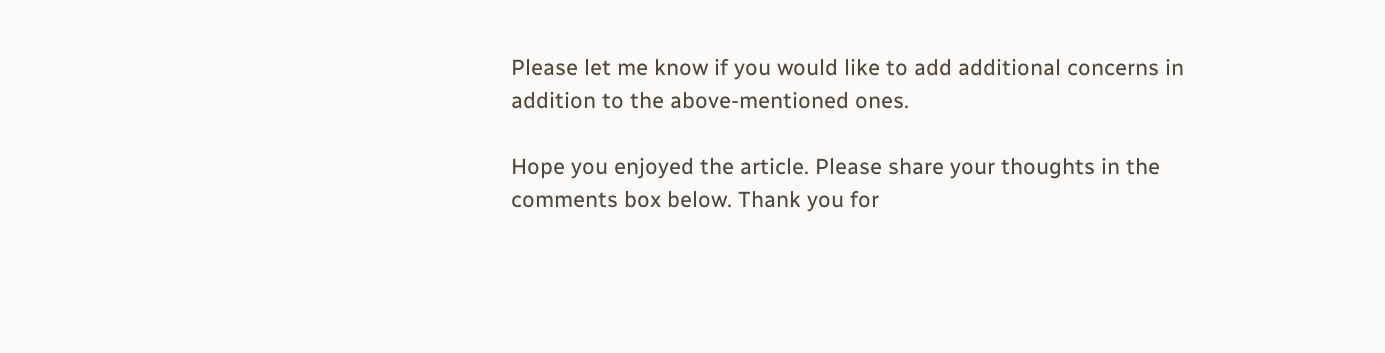Please let me know if you would like to add additional concerns in addition to the above-mentioned ones.

Hope you enjoyed the article. Please share your thoughts in the comments box below. Thank you for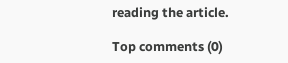reading the article.

Top comments (0)